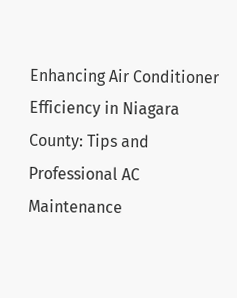Enhancing Air Conditioner Efficiency in Niagara County: Tips and Professional AC Maintenance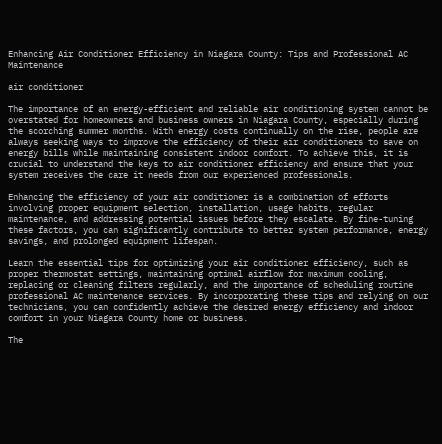Enhancing Air Conditioner Efficiency in Niagara County: Tips and Professional AC Maintenance

air conditioner

The importance of an energy-efficient and reliable air conditioning system cannot be overstated for homeowners and business owners in Niagara County, especially during the scorching summer months. With energy costs continually on the rise, people are always seeking ways to improve the efficiency of their air conditioners to save on energy bills while maintaining consistent indoor comfort. To achieve this, it is crucial to understand the keys to air conditioner efficiency and ensure that your system receives the care it needs from our experienced professionals.

Enhancing the efficiency of your air conditioner is a combination of efforts involving proper equipment selection, installation, usage habits, regular maintenance, and addressing potential issues before they escalate. By fine-tuning these factors, you can significantly contribute to better system performance, energy savings, and prolonged equipment lifespan.

Learn the essential tips for optimizing your air conditioner efficiency, such as proper thermostat settings, maintaining optimal airflow for maximum cooling, replacing or cleaning filters regularly, and the importance of scheduling routine professional AC maintenance services. By incorporating these tips and relying on our technicians, you can confidently achieve the desired energy efficiency and indoor comfort in your Niagara County home or business.

The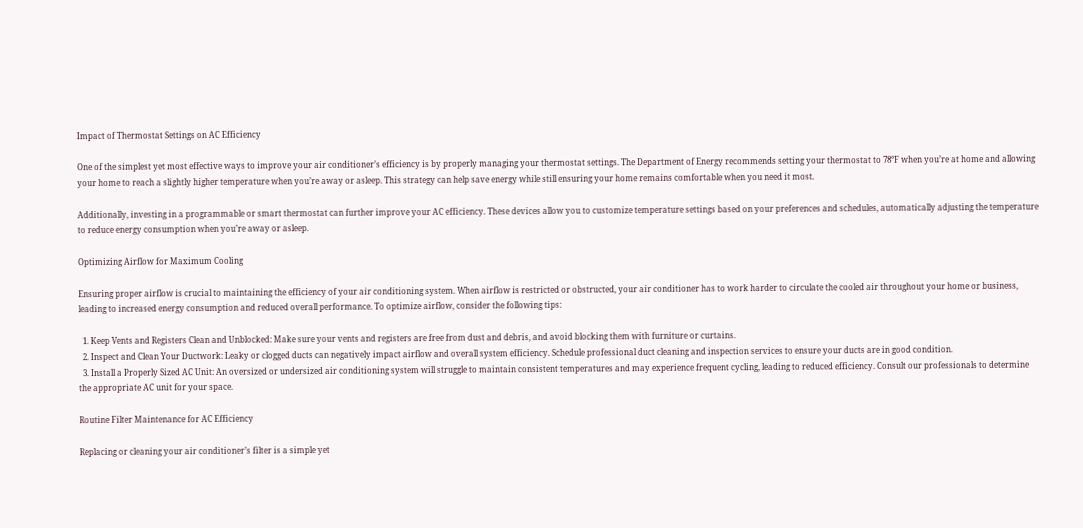Impact of Thermostat Settings on AC Efficiency

One of the simplest yet most effective ways to improve your air conditioner’s efficiency is by properly managing your thermostat settings. The Department of Energy recommends setting your thermostat to 78°F when you’re at home and allowing your home to reach a slightly higher temperature when you’re away or asleep. This strategy can help save energy while still ensuring your home remains comfortable when you need it most.

Additionally, investing in a programmable or smart thermostat can further improve your AC efficiency. These devices allow you to customize temperature settings based on your preferences and schedules, automatically adjusting the temperature to reduce energy consumption when you’re away or asleep.

Optimizing Airflow for Maximum Cooling

Ensuring proper airflow is crucial to maintaining the efficiency of your air conditioning system. When airflow is restricted or obstructed, your air conditioner has to work harder to circulate the cooled air throughout your home or business, leading to increased energy consumption and reduced overall performance. To optimize airflow, consider the following tips:

  1. Keep Vents and Registers Clean and Unblocked: Make sure your vents and registers are free from dust and debris, and avoid blocking them with furniture or curtains.
  2. Inspect and Clean Your Ductwork: Leaky or clogged ducts can negatively impact airflow and overall system efficiency. Schedule professional duct cleaning and inspection services to ensure your ducts are in good condition.
  3. Install a Properly Sized AC Unit: An oversized or undersized air conditioning system will struggle to maintain consistent temperatures and may experience frequent cycling, leading to reduced efficiency. Consult our professionals to determine the appropriate AC unit for your space.

Routine Filter Maintenance for AC Efficiency

Replacing or cleaning your air conditioner’s filter is a simple yet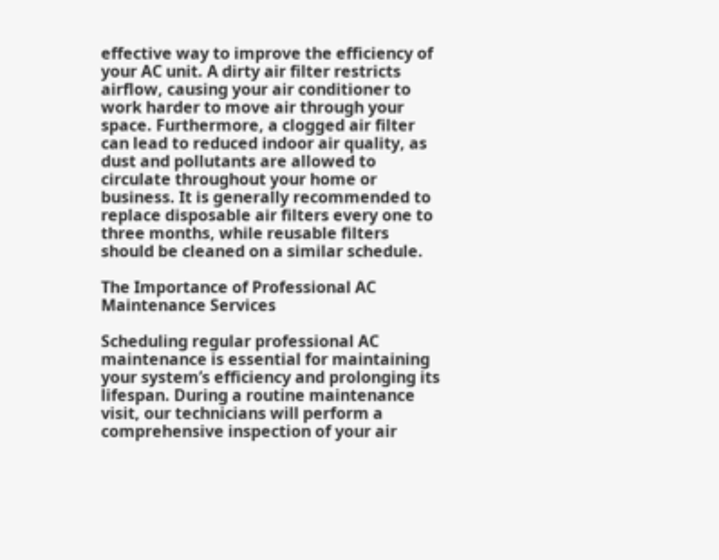effective way to improve the efficiency of your AC unit. A dirty air filter restricts airflow, causing your air conditioner to work harder to move air through your space. Furthermore, a clogged air filter can lead to reduced indoor air quality, as dust and pollutants are allowed to circulate throughout your home or business. It is generally recommended to replace disposable air filters every one to three months, while reusable filters should be cleaned on a similar schedule.

The Importance of Professional AC Maintenance Services

Scheduling regular professional AC maintenance is essential for maintaining your system’s efficiency and prolonging its lifespan. During a routine maintenance visit, our technicians will perform a comprehensive inspection of your air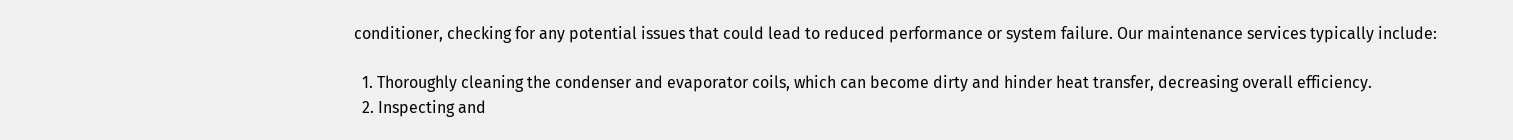conditioner, checking for any potential issues that could lead to reduced performance or system failure. Our maintenance services typically include:

  1. Thoroughly cleaning the condenser and evaporator coils, which can become dirty and hinder heat transfer, decreasing overall efficiency.
  2. Inspecting and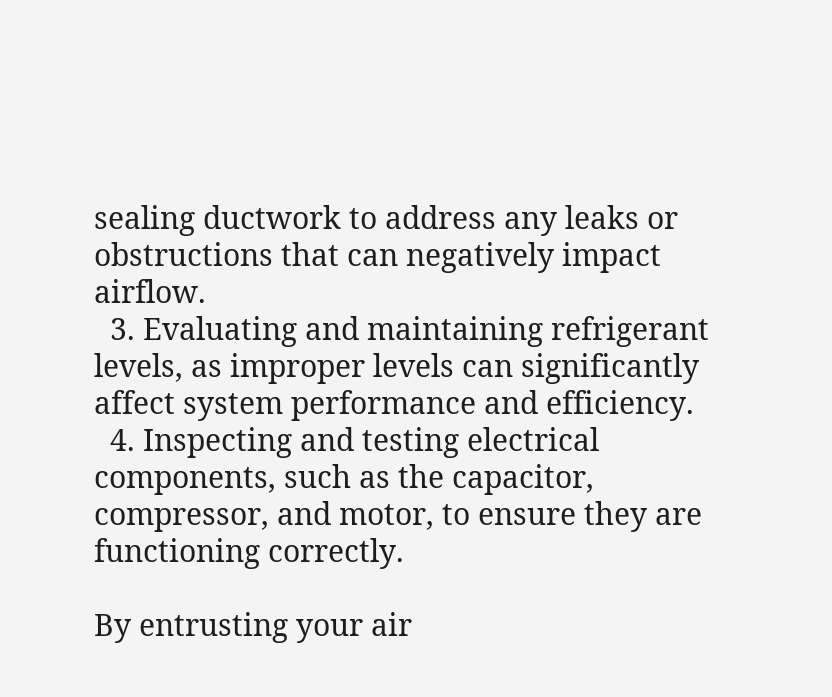sealing ductwork to address any leaks or obstructions that can negatively impact airflow.
  3. Evaluating and maintaining refrigerant levels, as improper levels can significantly affect system performance and efficiency.
  4. Inspecting and testing electrical components, such as the capacitor, compressor, and motor, to ensure they are functioning correctly.

By entrusting your air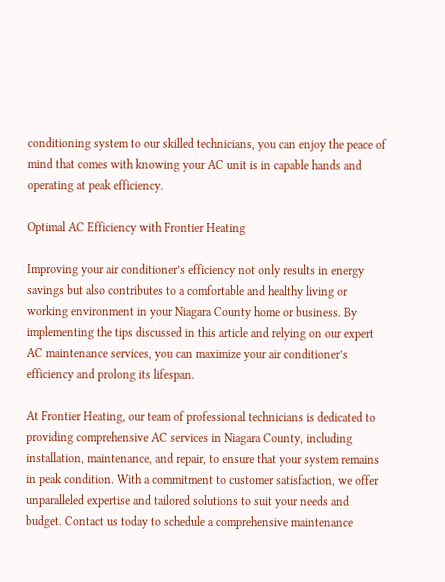conditioning system to our skilled technicians, you can enjoy the peace of mind that comes with knowing your AC unit is in capable hands and operating at peak efficiency.

Optimal AC Efficiency with Frontier Heating

Improving your air conditioner’s efficiency not only results in energy savings but also contributes to a comfortable and healthy living or working environment in your Niagara County home or business. By implementing the tips discussed in this article and relying on our expert AC maintenance services, you can maximize your air conditioner’s efficiency and prolong its lifespan.

At Frontier Heating, our team of professional technicians is dedicated to providing comprehensive AC services in Niagara County, including installation, maintenance, and repair, to ensure that your system remains in peak condition. With a commitment to customer satisfaction, we offer unparalleled expertise and tailored solutions to suit your needs and budget. Contact us today to schedule a comprehensive maintenance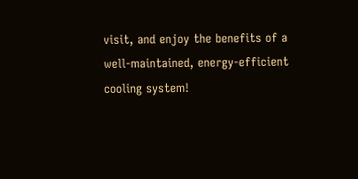visit, and enjoy the benefits of a well-maintained, energy-efficient cooling system!